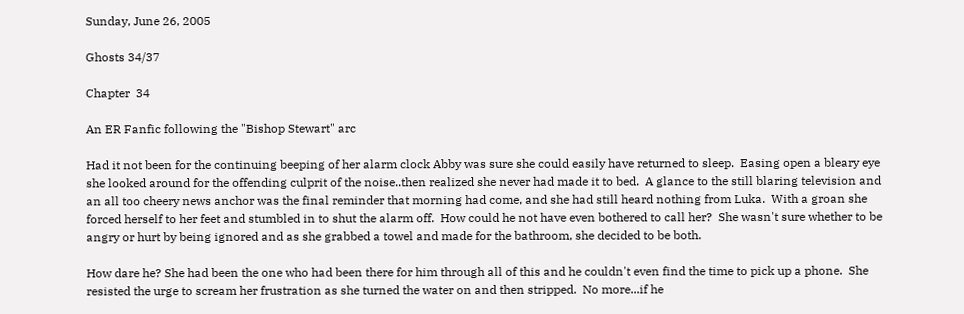Sunday, June 26, 2005

Ghosts 34/37

Chapter  34

An ER Fanfic following the "Bishop Stewart" arc

Had it not been for the continuing beeping of her alarm clock Abby was sure she could easily have returned to sleep.  Easing open a bleary eye she looked around for the offending culprit of the noise..then realized she never had made it to bed.  A glance to the still blaring television and an all too cheery news anchor was the final reminder that morning had come, and she had still heard nothing from Luka.  With a groan she forced herself to her feet and stumbled in to shut the alarm off.  How could he not have even bothered to call her?  She wasn't sure whether to be angry or hurt by being ignored and as she grabbed a towel and made for the bathroom, she decided to be both.

How dare he? She had been the one who had been there for him through all of this and he couldn't even find the time to pick up a phone.  She resisted the urge to scream her frustration as she turned the water on and then stripped.  No more...if he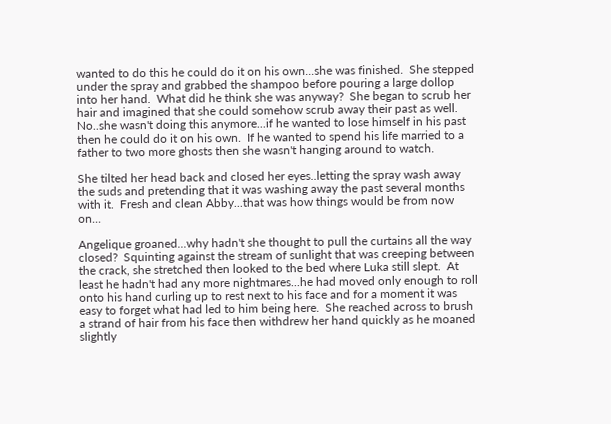wanted to do this he could do it on his own...she was finished.  She stepped under the spray and grabbed the shampoo before pouring a large dollop into her hand.  What did he think she was anyway?  She began to scrub her hair and imagined that she could somehow scrub away their past as well.  No..she wasn't doing this anymore...if he wanted to lose himself in his past then he could do it on his own.  If he wanted to spend his life married to a father to two more ghosts then she wasn't hanging around to watch.

She tilted her head back and closed her eyes..letting the spray wash away the suds and pretending that it was washing away the past several months with it.  Fresh and clean Abby...that was how things would be from now on...

Angelique groaned...why hadn't she thought to pull the curtains all the way closed?  Squinting against the stream of sunlight that was creeping between the crack, she stretched then looked to the bed where Luka still slept.  At least he hadn't had any more nightmares...he had moved only enough to roll onto his hand curling up to rest next to his face and for a moment it was easy to forget what had led to him being here.  She reached across to brush a strand of hair from his face then withdrew her hand quickly as he moaned slightly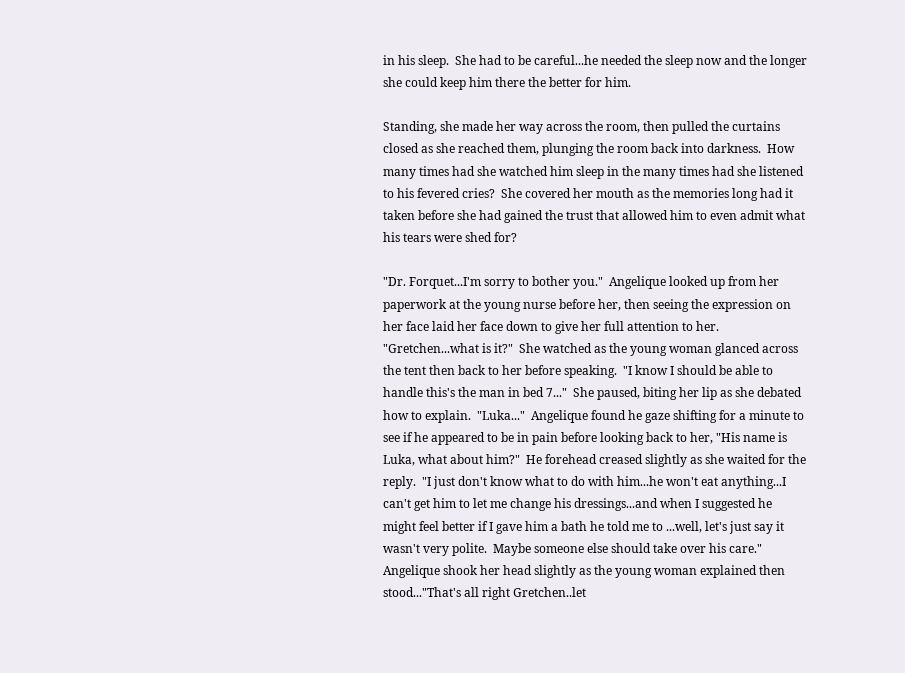in his sleep.  She had to be careful...he needed the sleep now and the longer she could keep him there the better for him.

Standing, she made her way across the room, then pulled the curtains closed as she reached them, plunging the room back into darkness.  How many times had she watched him sleep in the many times had she listened to his fevered cries?  She covered her mouth as the memories long had it taken before she had gained the trust that allowed him to even admit what his tears were shed for?

"Dr. Forquet...I'm sorry to bother you."  Angelique looked up from her paperwork at the young nurse before her, then seeing the expression on her face laid her face down to give her full attention to her.  "Gretchen...what is it?"  She watched as the young woman glanced across the tent then back to her before speaking.  "I know I should be able to handle this's the man in bed 7..."  She paused, biting her lip as she debated how to explain.  "Luka..."  Angelique found he gaze shifting for a minute to see if he appeared to be in pain before looking back to her, "His name is Luka, what about him?"  He forehead creased slightly as she waited for the reply.  "I just don't know what to do with him...he won't eat anything...I can't get him to let me change his dressings...and when I suggested he might feel better if I gave him a bath he told me to ...well, let's just say it wasn't very polite.  Maybe someone else should take over his care."  Angelique shook her head slightly as the young woman explained then stood..."That's all right Gretchen..let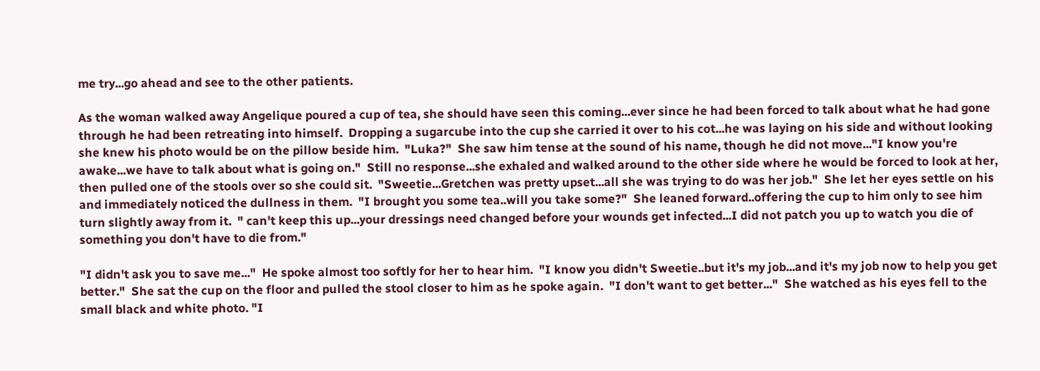me try...go ahead and see to the other patients.

As the woman walked away Angelique poured a cup of tea, she should have seen this coming...ever since he had been forced to talk about what he had gone through he had been retreating into himself.  Dropping a sugarcube into the cup she carried it over to his cot...he was laying on his side and without looking she knew his photo would be on the pillow beside him.  "Luka?"  She saw him tense at the sound of his name, though he did not move..."I know you're awake...we have to talk about what is going on."  Still no response...she exhaled and walked around to the other side where he would be forced to look at her, then pulled one of the stools over so she could sit.  "Sweetie...Gretchen was pretty upset...all she was trying to do was her job."  She let her eyes settle on his and immediately noticed the dullness in them.  "I brought you some tea..will you take some?"  She leaned forward..offering the cup to him only to see him turn slightly away from it.  " can't keep this up...your dressings need changed before your wounds get infected...I did not patch you up to watch you die of something you don't have to die from."

"I didn't ask you to save me..."  He spoke almost too softly for her to hear him.  "I know you didn't Sweetie..but it's my job...and it's my job now to help you get better."  She sat the cup on the floor and pulled the stool closer to him as he spoke again.  "I don't want to get better..."  She watched as his eyes fell to the small black and white photo. "I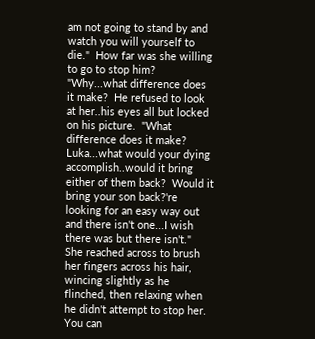am not going to stand by and watch you will yourself to die."  How far was she willing to go to stop him?  "Why...what difference does it make?  He refused to look at her..his eyes all but locked on his picture.  "What difference does it make?  Luka...what would your dying accomplish..would it bring either of them back?  Would it bring your son back?'re looking for an easy way out and there isn't one...I wish there was but there isn't."  She reached across to brush her fingers across his hair, wincing slightly as he flinched, then relaxing when he didn't attempt to stop her.  You can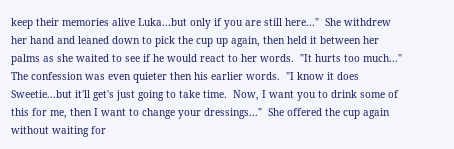keep their memories alive Luka...but only if you are still here..."  She withdrew her hand and leaned down to pick the cup up again, then held it between her palms as she waited to see if he would react to her words.  "It hurts too much..." The confession was even quieter then his earlier words.  "I know it does Sweetie...but it'll get's just going to take time.  Now, I want you to drink some of this for me, then I want to change your dressings..."  She offered the cup again without waiting for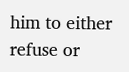him to either refuse or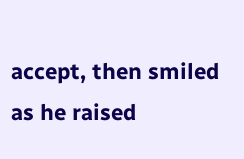accept, then smiled as he raised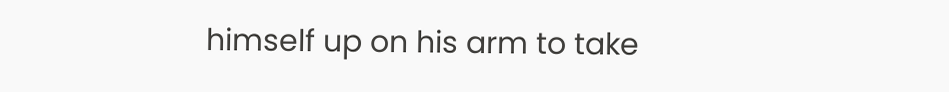himself up on his arm to take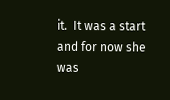it.  It was a start and for now she was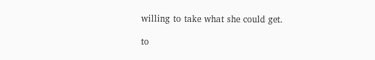willing to take what she could get.

to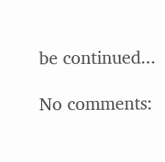be continued...

No comments: